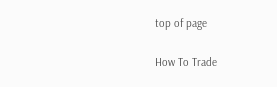top of page

How To Trade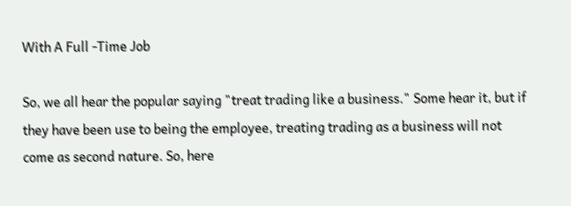With A Full -Time Job

So, we all hear the popular saying "treat trading like a business." Some hear it, but if they have been use to being the employee, treating trading as a business will not come as second nature. So, here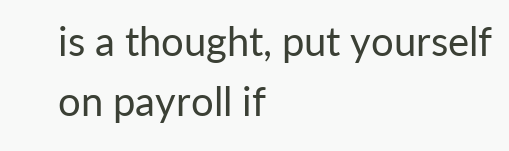is a thought, put yourself on payroll if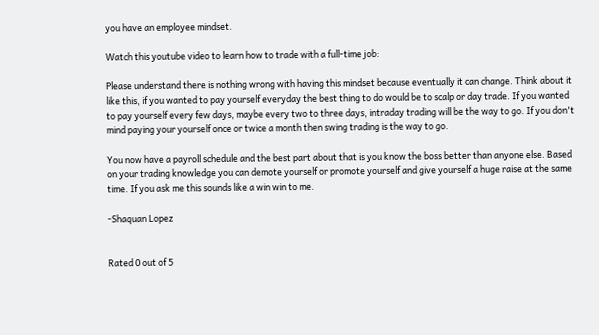you have an employee mindset.

Watch this youtube video to learn how to trade with a full-time job:

Please understand there is nothing wrong with having this mindset because eventually it can change. Think about it like this, if you wanted to pay yourself everyday the best thing to do would be to scalp or day trade. If you wanted to pay yourself every few days, maybe every two to three days, intraday trading will be the way to go. If you don't mind paying your yourself once or twice a month then swing trading is the way to go.

You now have a payroll schedule and the best part about that is you know the boss better than anyone else. Based on your trading knowledge you can demote yourself or promote yourself and give yourself a huge raise at the same time. If you ask me this sounds like a win win to me.

-Shaquan Lopez


Rated 0 out of 5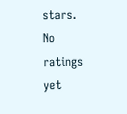stars.
No ratings yet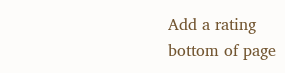Add a rating
bottom of page